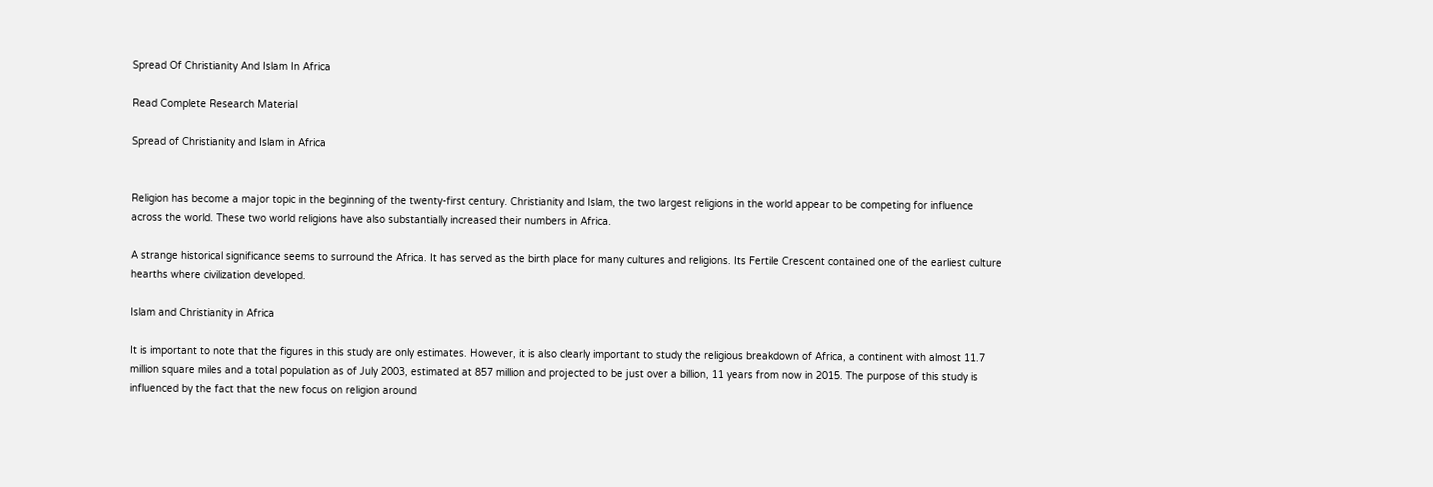Spread Of Christianity And Islam In Africa

Read Complete Research Material

Spread of Christianity and Islam in Africa


Religion has become a major topic in the beginning of the twenty-first century. Christianity and Islam, the two largest religions in the world appear to be competing for influence across the world. These two world religions have also substantially increased their numbers in Africa.

A strange historical significance seems to surround the Africa. It has served as the birth place for many cultures and religions. Its Fertile Crescent contained one of the earliest culture hearths where civilization developed.

Islam and Christianity in Africa

It is important to note that the figures in this study are only estimates. However, it is also clearly important to study the religious breakdown of Africa, a continent with almost 11.7 million square miles and a total population as of July 2003, estimated at 857 million and projected to be just over a billion, 11 years from now in 2015. The purpose of this study is influenced by the fact that the new focus on religion around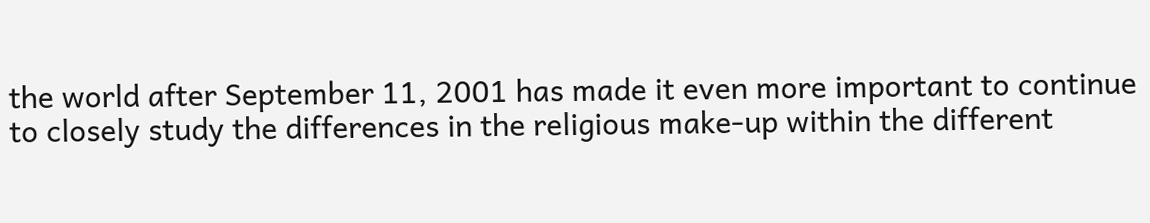the world after September 11, 2001 has made it even more important to continue to closely study the differences in the religious make-up within the different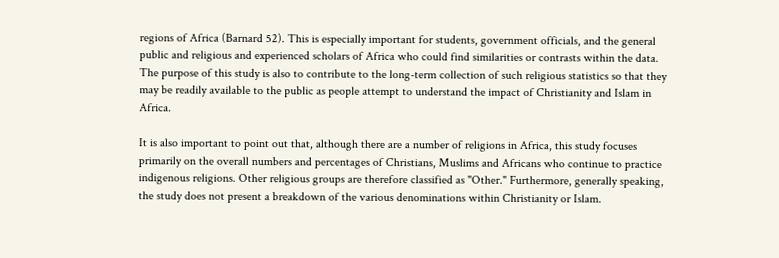regions of Africa (Barnard 52). This is especially important for students, government officials, and the general public and religious and experienced scholars of Africa who could find similarities or contrasts within the data. The purpose of this study is also to contribute to the long-term collection of such religious statistics so that they may be readily available to the public as people attempt to understand the impact of Christianity and Islam in Africa.

It is also important to point out that, although there are a number of religions in Africa, this study focuses primarily on the overall numbers and percentages of Christians, Muslims and Africans who continue to practice indigenous religions. Other religious groups are therefore classified as "Other." Furthermore, generally speaking, the study does not present a breakdown of the various denominations within Christianity or Islam.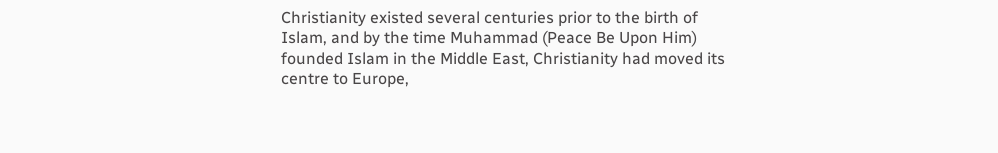Christianity existed several centuries prior to the birth of Islam, and by the time Muhammad (Peace Be Upon Him) founded Islam in the Middle East, Christianity had moved its centre to Europe,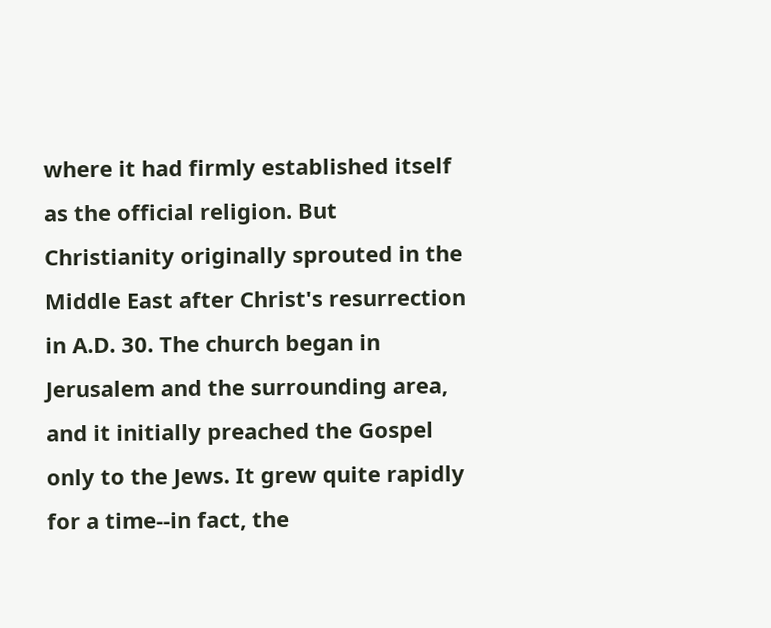where it had firmly established itself as the official religion. But Christianity originally sprouted in the Middle East after Christ's resurrection in A.D. 30. The church began in Jerusalem and the surrounding area, and it initially preached the Gospel only to the Jews. It grew quite rapidly for a time--in fact, the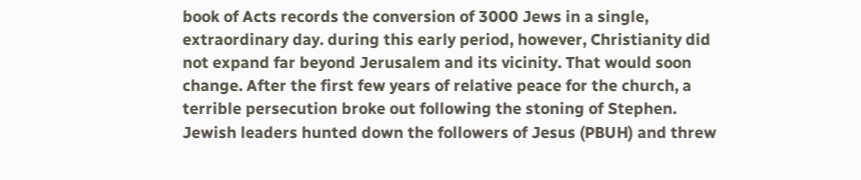book of Acts records the conversion of 3000 Jews in a single, extraordinary day. during this early period, however, Christianity did not expand far beyond Jerusalem and its vicinity. That would soon change. After the first few years of relative peace for the church, a terrible persecution broke out following the stoning of Stephen. Jewish leaders hunted down the followers of Jesus (PBUH) and threw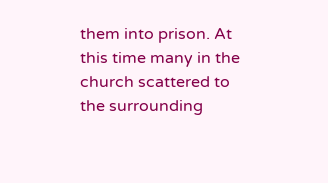them into prison. At this time many in the church scattered to the surrounding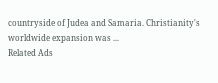countryside of Judea and Samaria. Christianity's worldwide expansion was ...
Related Ads